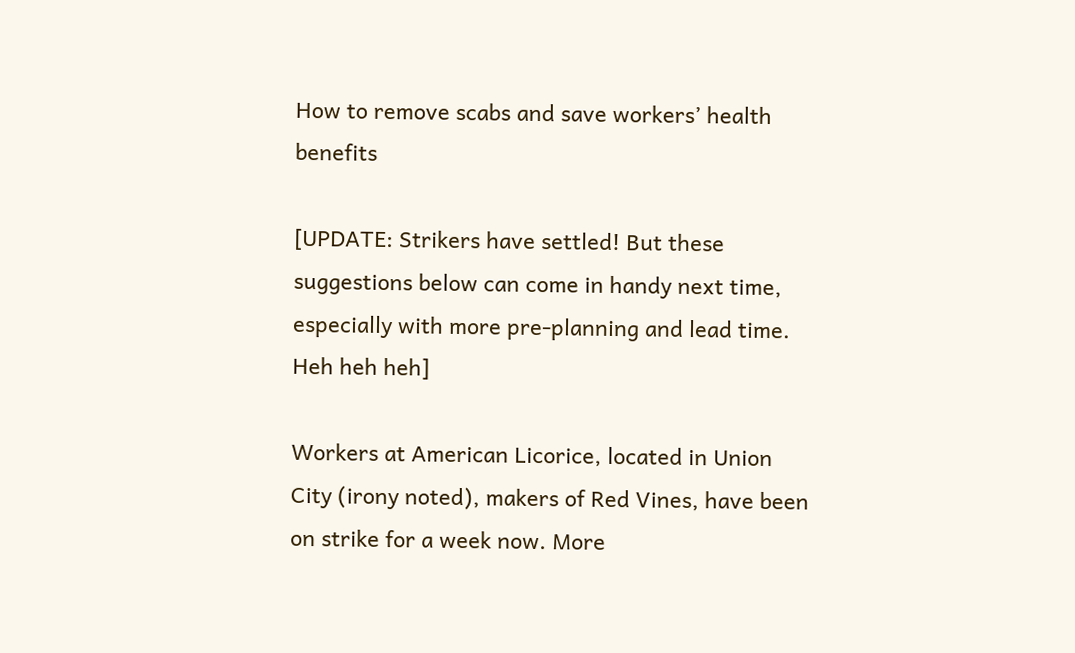How to remove scabs and save workers’ health benefits

[UPDATE: Strikers have settled! But these suggestions below can come in handy next time, especially with more pre-planning and lead time. Heh heh heh]

Workers at American Licorice, located in Union City (irony noted), makers of Red Vines, have been on strike for a week now. More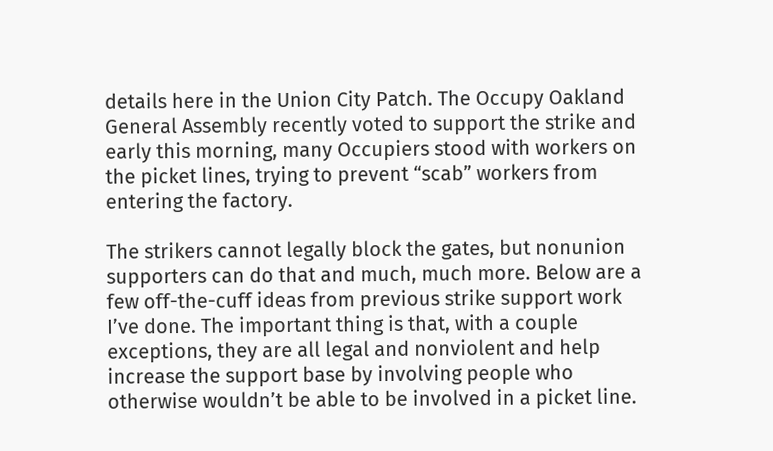details here in the Union City Patch. The Occupy Oakland General Assembly recently voted to support the strike and early this morning, many Occupiers stood with workers on the picket lines, trying to prevent “scab” workers from entering the factory.

The strikers cannot legally block the gates, but nonunion supporters can do that and much, much more. Below are a few off-the-cuff ideas from previous strike support work I’ve done. The important thing is that, with a couple exceptions, they are all legal and nonviolent and help increase the support base by involving people who otherwise wouldn’t be able to be involved in a picket line.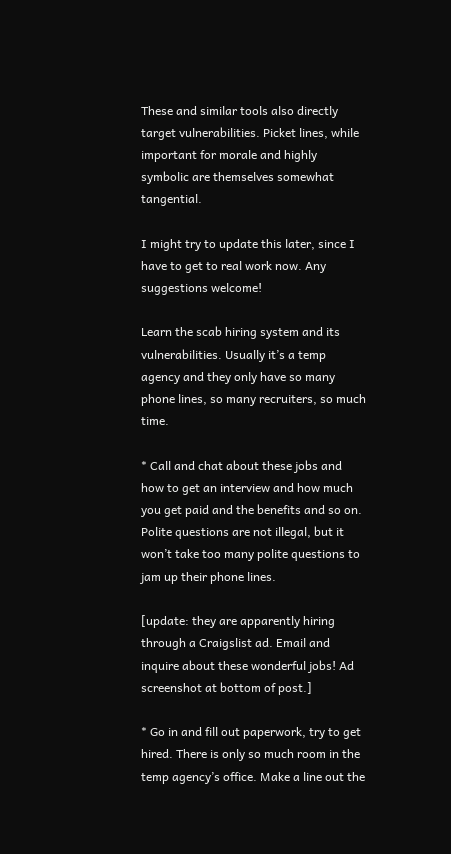These and similar tools also directly target vulnerabilities. Picket lines, while important for morale and highly symbolic are themselves somewhat tangential.

I might try to update this later, since I have to get to real work now. Any suggestions welcome!

Learn the scab hiring system and its vulnerabilities. Usually it’s a temp agency and they only have so many phone lines, so many recruiters, so much time.

* Call and chat about these jobs and how to get an interview and how much you get paid and the benefits and so on. Polite questions are not illegal, but it won’t take too many polite questions to jam up their phone lines.

[update: they are apparently hiring through a Craigslist ad. Email and inquire about these wonderful jobs! Ad screenshot at bottom of post.]

* Go in and fill out paperwork, try to get hired. There is only so much room in the temp agency’s office. Make a line out the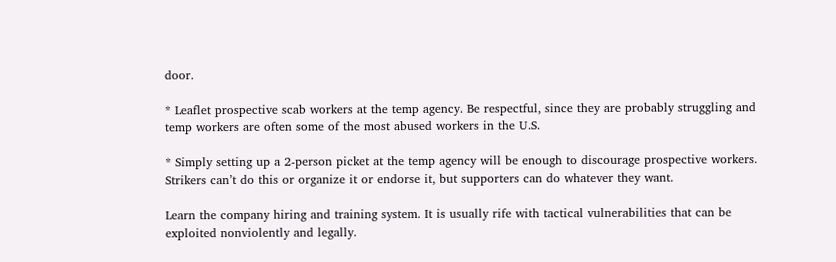door.

* Leaflet prospective scab workers at the temp agency. Be respectful, since they are probably struggling and temp workers are often some of the most abused workers in the U.S.

* Simply setting up a 2-person picket at the temp agency will be enough to discourage prospective workers. Strikers can’t do this or organize it or endorse it, but supporters can do whatever they want.

Learn the company hiring and training system. It is usually rife with tactical vulnerabilities that can be exploited nonviolently and legally.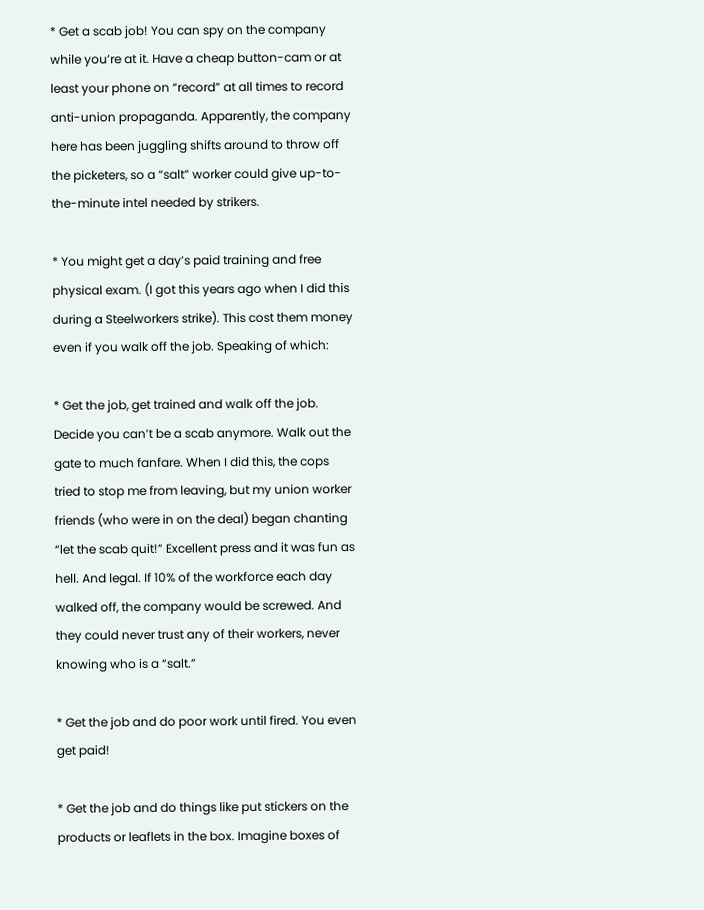* Get a scab job! You can spy on the company while you’re at it. Have a cheap button-cam or at least your phone on “record” at all times to record anti-union propaganda. Apparently, the company here has been juggling shifts around to throw off the picketers, so a “salt” worker could give up-to-the-minute intel needed by strikers.

* You might get a day’s paid training and free physical exam. (I got this years ago when I did this during a Steelworkers strike). This cost them money even if you walk off the job. Speaking of which:

* Get the job, get trained and walk off the job. Decide you can’t be a scab anymore. Walk out the gate to much fanfare. When I did this, the cops tried to stop me from leaving, but my union worker friends (who were in on the deal) began chanting “let the scab quit!” Excellent press and it was fun as hell. And legal. If 10% of the workforce each day walked off, the company would be screwed. And they could never trust any of their workers, never knowing who is a “salt.”

* Get the job and do poor work until fired. You even get paid!

* Get the job and do things like put stickers on the products or leaflets in the box. Imagine boxes of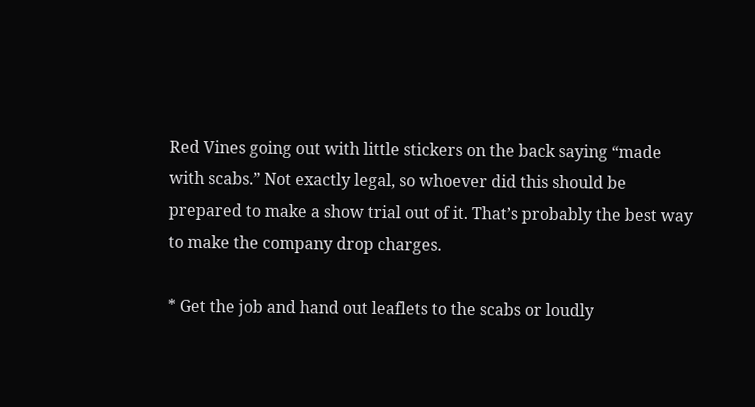Red Vines going out with little stickers on the back saying “made with scabs.” Not exactly legal, so whoever did this should be prepared to make a show trial out of it. That’s probably the best way to make the company drop charges.

* Get the job and hand out leaflets to the scabs or loudly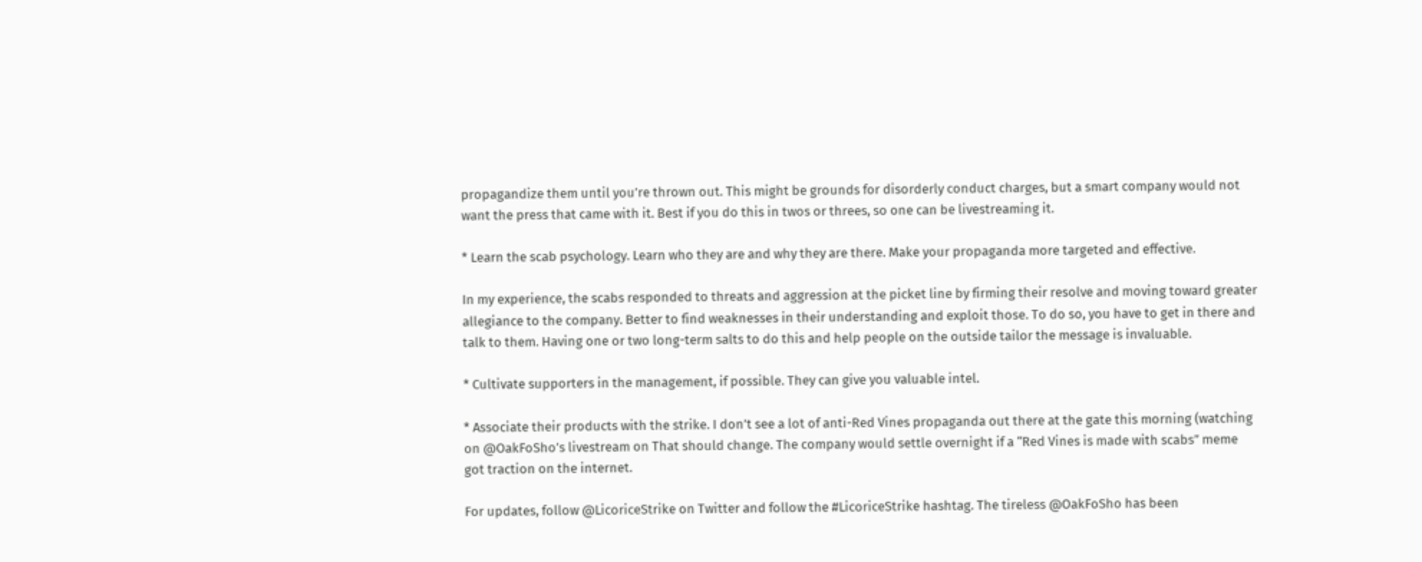propagandize them until you’re thrown out. This might be grounds for disorderly conduct charges, but a smart company would not want the press that came with it. Best if you do this in twos or threes, so one can be livestreaming it.

* Learn the scab psychology. Learn who they are and why they are there. Make your propaganda more targeted and effective.

In my experience, the scabs responded to threats and aggression at the picket line by firming their resolve and moving toward greater allegiance to the company. Better to find weaknesses in their understanding and exploit those. To do so, you have to get in there and talk to them. Having one or two long-term salts to do this and help people on the outside tailor the message is invaluable.

* Cultivate supporters in the management, if possible. They can give you valuable intel.

* Associate their products with the strike. I don’t see a lot of anti-Red Vines propaganda out there at the gate this morning (watching on @OakFoSho’s livestream on That should change. The company would settle overnight if a “Red Vines is made with scabs” meme got traction on the internet.

For updates, follow @LicoriceStrike on Twitter and follow the #LicoriceStrike hashtag. The tireless @OakFoSho has been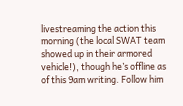livestreaming the action this morning (the local SWAT team showed up in their armored vehicle!), though he’s offline as of this 9am writing. Follow him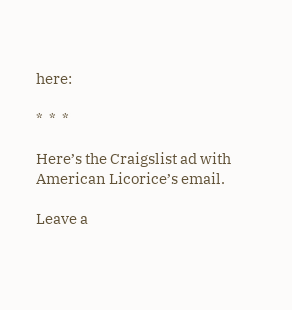here:

*  *  *

Here’s the Craigslist ad with American Licorice’s email.

Leave a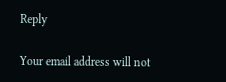Reply

Your email address will not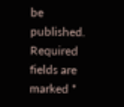be published. Required fields are marked *